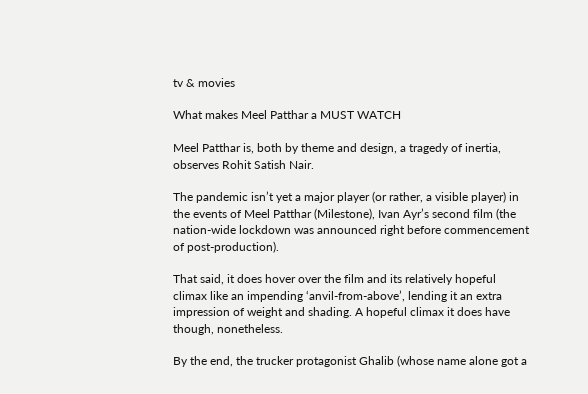tv & movies

What makes Meel Patthar a MUST WATCH

Meel Patthar is, both by theme and design, a tragedy of inertia, observes Rohit Satish Nair.

The pandemic isn’t yet a major player (or rather, a visible player) in the events of Meel Patthar (Milestone), Ivan Ayr’s second film (the nation-wide lockdown was announced right before commencement of post-production).

That said, it does hover over the film and its relatively hopeful climax like an impending ‘anvil-from-above’, lending it an extra impression of weight and shading. A hopeful climax it does have though, nonetheless.

By the end, the trucker protagonist Ghalib (whose name alone got a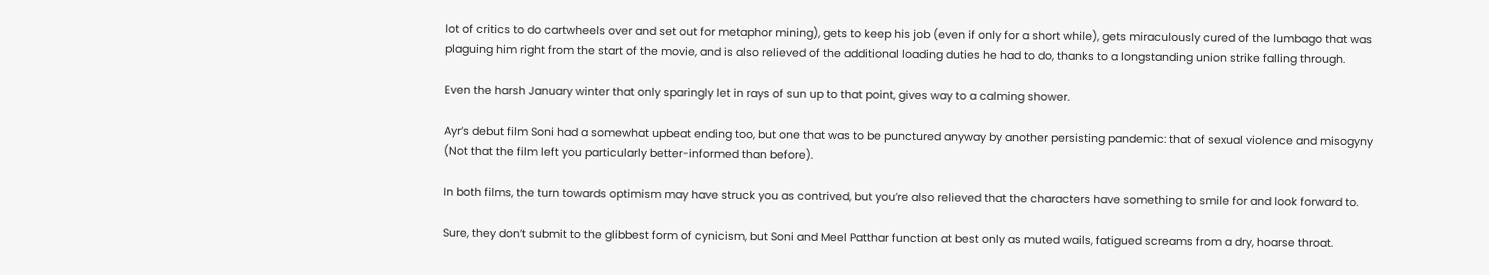lot of critics to do cartwheels over and set out for metaphor mining), gets to keep his job (even if only for a short while), gets miraculously cured of the lumbago that was plaguing him right from the start of the movie, and is also relieved of the additional loading duties he had to do, thanks to a longstanding union strike falling through.

Even the harsh January winter that only sparingly let in rays of sun up to that point, gives way to a calming shower.

Ayr’s debut film Soni had a somewhat upbeat ending too, but one that was to be punctured anyway by another persisting pandemic: that of sexual violence and misogyny (Not that the film left you particularly better-informed than before).

In both films, the turn towards optimism may have struck you as contrived, but you’re also relieved that the characters have something to smile for and look forward to.

Sure, they don’t submit to the glibbest form of cynicism, but Soni and Meel Patthar function at best only as muted wails, fatigued screams from a dry, hoarse throat.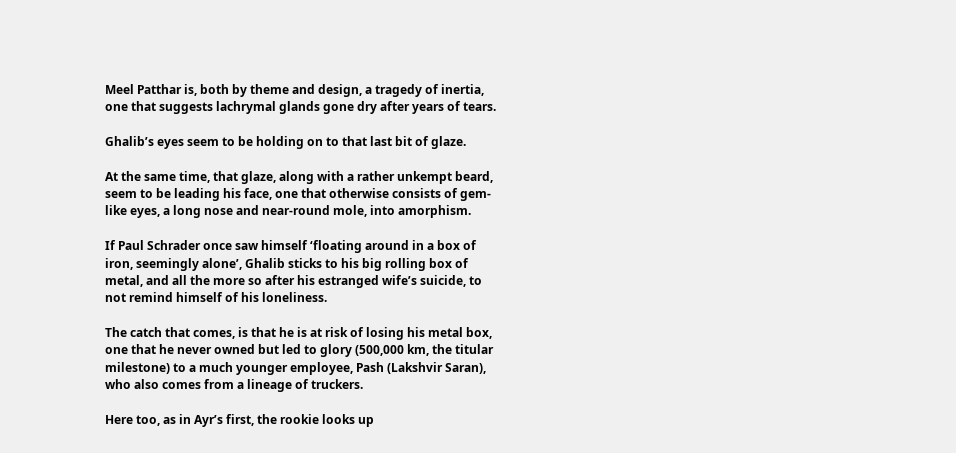Meel Patthar is, both by theme and design, a tragedy of inertia, one that suggests lachrymal glands gone dry after years of tears.

Ghalib’s eyes seem to be holding on to that last bit of glaze.

At the same time, that glaze, along with a rather unkempt beard, seem to be leading his face, one that otherwise consists of gem-like eyes, a long nose and near-round mole, into amorphism.

If Paul Schrader once saw himself ‘floating around in a box of iron, seemingly alone’, Ghalib sticks to his big rolling box of metal, and all the more so after his estranged wife’s suicide, to not remind himself of his loneliness.

The catch that comes, is that he is at risk of losing his metal box, one that he never owned but led to glory (500,000 km, the titular milestone) to a much younger employee, Pash (Lakshvir Saran), who also comes from a lineage of truckers.

Here too, as in Ayr’s first, the rookie looks up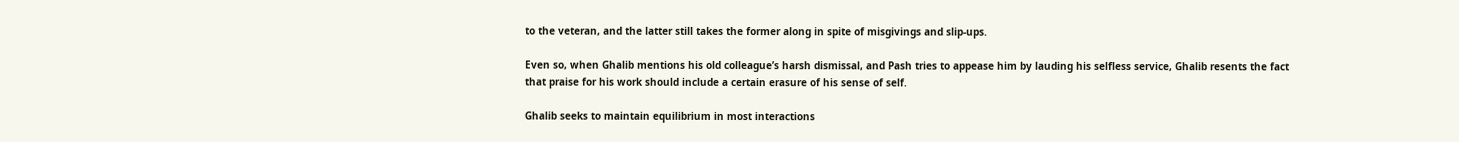to the veteran, and the latter still takes the former along in spite of misgivings and slip-ups.

Even so, when Ghalib mentions his old colleague’s harsh dismissal, and Pash tries to appease him by lauding his selfless service, Ghalib resents the fact that praise for his work should include a certain erasure of his sense of self.

Ghalib seeks to maintain equilibrium in most interactions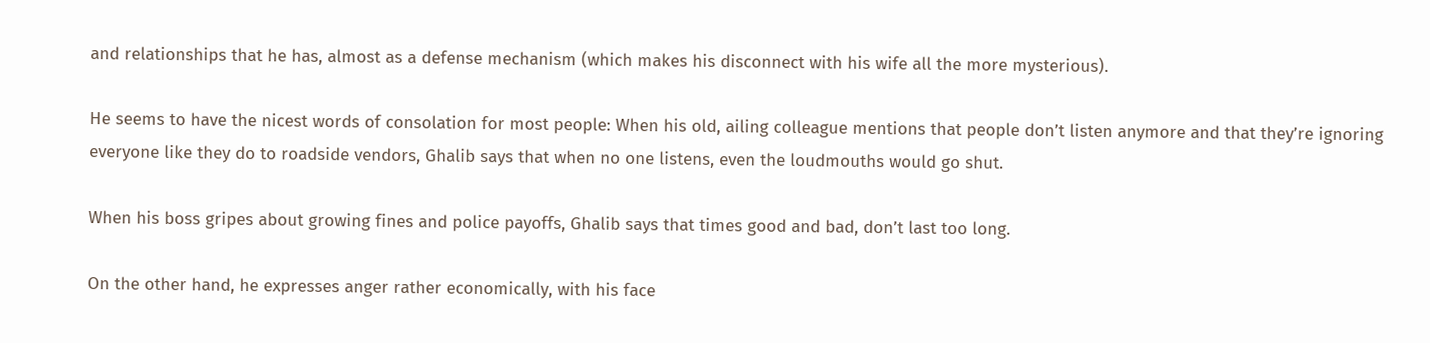and relationships that he has, almost as a defense mechanism (which makes his disconnect with his wife all the more mysterious).

He seems to have the nicest words of consolation for most people: When his old, ailing colleague mentions that people don’t listen anymore and that they’re ignoring everyone like they do to roadside vendors, Ghalib says that when no one listens, even the loudmouths would go shut.

When his boss gripes about growing fines and police payoffs, Ghalib says that times good and bad, don’t last too long.

On the other hand, he expresses anger rather economically, with his face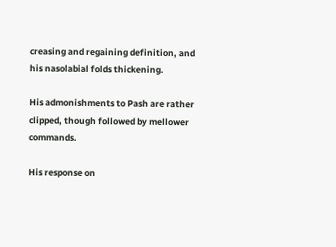creasing and regaining definition, and his nasolabial folds thickening.

His admonishments to Pash are rather clipped, though followed by mellower commands.

His response on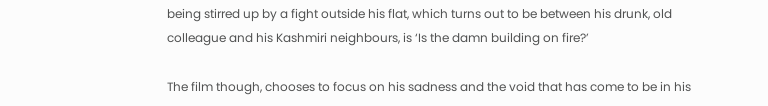being stirred up by a fight outside his flat, which turns out to be between his drunk, old colleague and his Kashmiri neighbours, is ‘Is the damn building on fire?’

The film though, chooses to focus on his sadness and the void that has come to be in his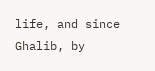life, and since Ghalib, by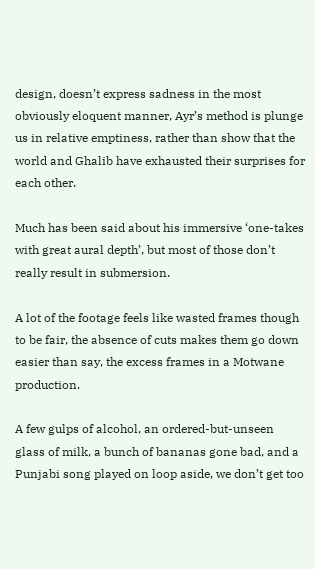design, doesn’t express sadness in the most obviously eloquent manner, Ayr’s method is plunge us in relative emptiness, rather than show that the world and Ghalib have exhausted their surprises for each other.

Much has been said about his immersive ‘one-takes with great aural depth’, but most of those don’t really result in submersion.

A lot of the footage feels like wasted frames though to be fair, the absence of cuts makes them go down easier than say, the excess frames in a Motwane production.

A few gulps of alcohol, an ordered-but-unseen glass of milk, a bunch of bananas gone bad, and a Punjabi song played on loop aside, we don’t get too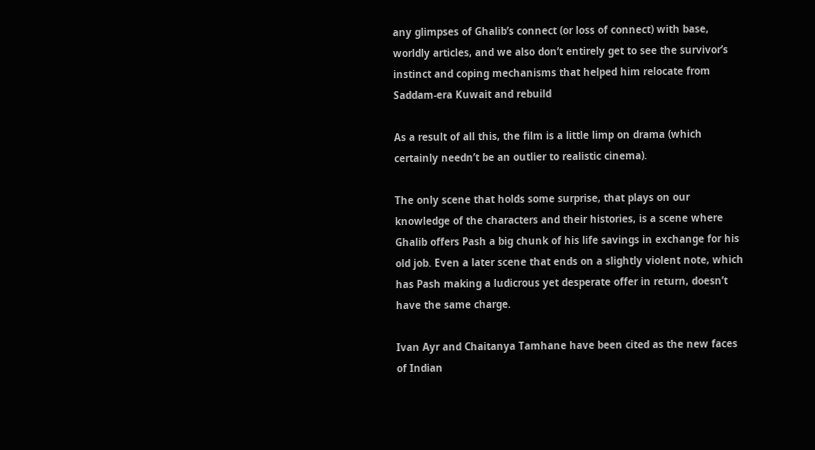any glimpses of Ghalib’s connect (or loss of connect) with base, worldly articles, and we also don’t entirely get to see the survivor’s instinct and coping mechanisms that helped him relocate from Saddam-era Kuwait and rebuild

As a result of all this, the film is a little limp on drama (which certainly needn’t be an outlier to realistic cinema).

The only scene that holds some surprise, that plays on our knowledge of the characters and their histories, is a scene where Ghalib offers Pash a big chunk of his life savings in exchange for his old job. Even a later scene that ends on a slightly violent note, which has Pash making a ludicrous yet desperate offer in return, doesn’t have the same charge.

Ivan Ayr and Chaitanya Tamhane have been cited as the new faces of Indian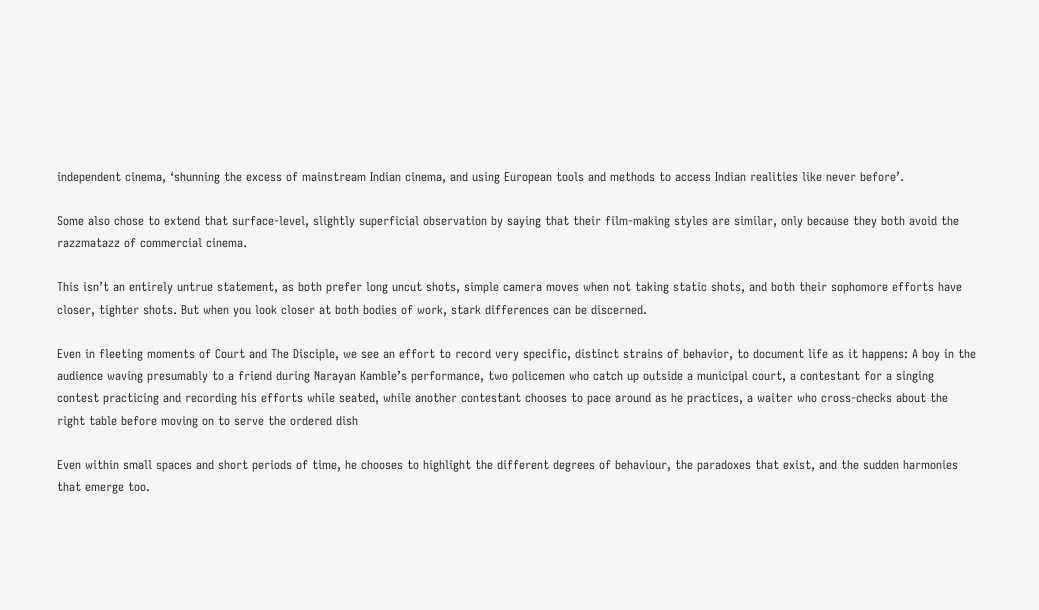independent cinema, ‘shunning the excess of mainstream Indian cinema, and using European tools and methods to access Indian realities like never before’.

Some also chose to extend that surface-level, slightly superficial observation by saying that their film-making styles are similar, only because they both avoid the razzmatazz of commercial cinema.

This isn’t an entirely untrue statement, as both prefer long uncut shots, simple camera moves when not taking static shots, and both their sophomore efforts have closer, tighter shots. But when you look closer at both bodies of work, stark differences can be discerned.

Even in fleeting moments of Court and The Disciple, we see an effort to record very specific, distinct strains of behavior, to document life as it happens: A boy in the audience waving presumably to a friend during Narayan Kamble’s performance, two policemen who catch up outside a municipal court, a contestant for a singing contest practicing and recording his efforts while seated, while another contestant chooses to pace around as he practices, a waiter who cross-checks about the right table before moving on to serve the ordered dish

Even within small spaces and short periods of time, he chooses to highlight the different degrees of behaviour, the paradoxes that exist, and the sudden harmonies that emerge too.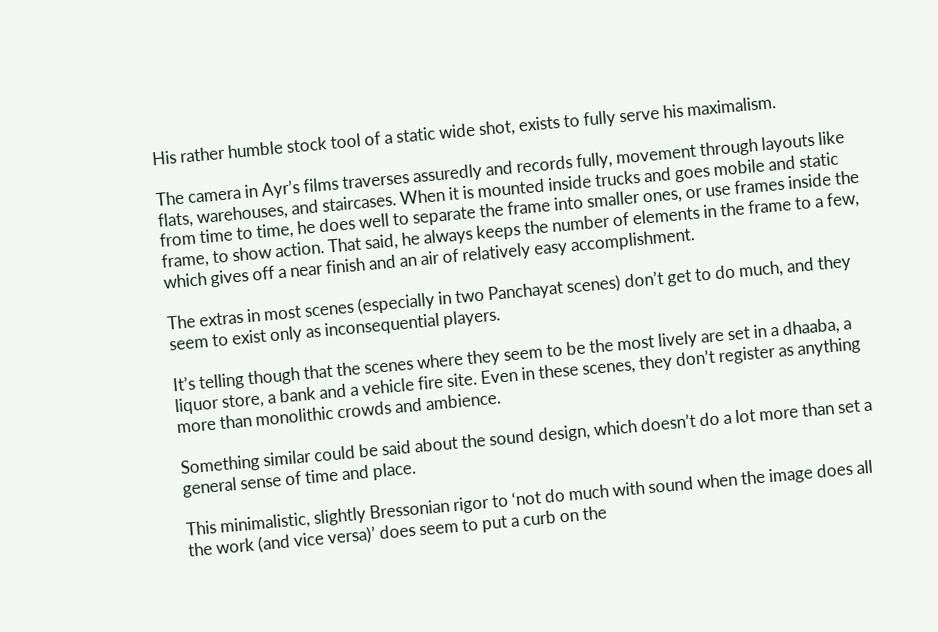His rather humble stock tool of a static wide shot, exists to fully serve his maximalism.

The camera in Ayr’s films traverses assuredly and records fully, movement through layouts like flats, warehouses, and staircases. When it is mounted inside trucks and goes mobile and static from time to time, he does well to separate the frame into smaller ones, or use frames inside the frame, to show action. That said, he always keeps the number of elements in the frame to a few, which gives off a near finish and an air of relatively easy accomplishment.

The extras in most scenes (especially in two Panchayat scenes) don’t get to do much, and they seem to exist only as inconsequential players.

It’s telling though that the scenes where they seem to be the most lively are set in a dhaaba, a liquor store, a bank and a vehicle fire site. Even in these scenes, they don’t register as anything more than monolithic crowds and ambience.

Something similar could be said about the sound design, which doesn’t do a lot more than set a general sense of time and place.

This minimalistic, slightly Bressonian rigor to ‘not do much with sound when the image does all the work (and vice versa)’ does seem to put a curb on the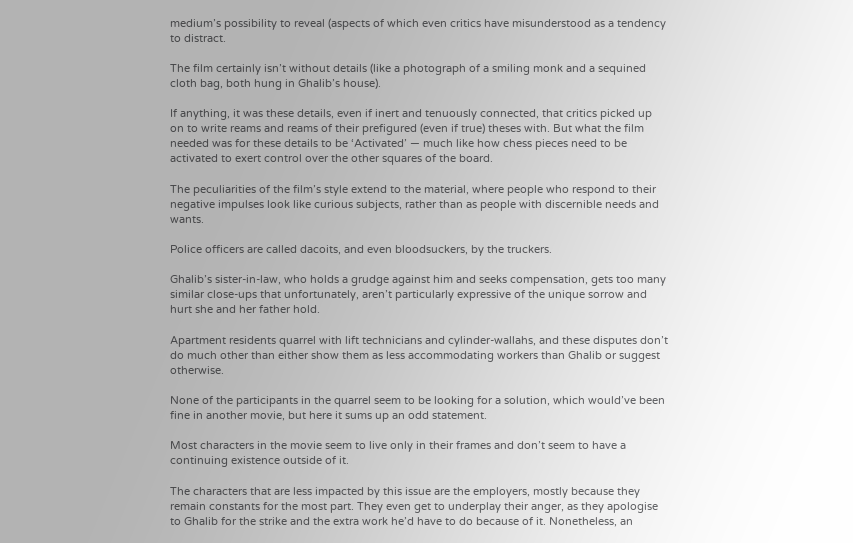medium’s possibility to reveal (aspects of which even critics have misunderstood as a tendency to distract.

The film certainly isn’t without details (like a photograph of a smiling monk and a sequined cloth bag, both hung in Ghalib’s house).

If anything, it was these details, even if inert and tenuously connected, that critics picked up on to write reams and reams of their prefigured (even if true) theses with. But what the film needed was for these details to be ‘Activated’ — much like how chess pieces need to be activated to exert control over the other squares of the board.

The peculiarities of the film’s style extend to the material, where people who respond to their negative impulses look like curious subjects, rather than as people with discernible needs and wants.

Police officers are called dacoits, and even bloodsuckers, by the truckers.

Ghalib’s sister-in-law, who holds a grudge against him and seeks compensation, gets too many similar close-ups that unfortunately, aren’t particularly expressive of the unique sorrow and hurt she and her father hold.

Apartment residents quarrel with lift technicians and cylinder-wallahs, and these disputes don’t do much other than either show them as less accommodating workers than Ghalib or suggest otherwise.

None of the participants in the quarrel seem to be looking for a solution, which would’ve been fine in another movie, but here it sums up an odd statement.

Most characters in the movie seem to live only in their frames and don’t seem to have a continuing existence outside of it.

The characters that are less impacted by this issue are the employers, mostly because they remain constants for the most part. They even get to underplay their anger, as they apologise to Ghalib for the strike and the extra work he’d have to do because of it. Nonetheless, an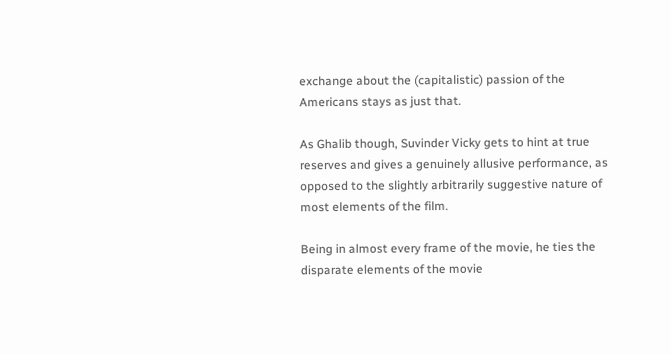exchange about the (capitalistic) passion of the Americans stays as just that.

As Ghalib though, Suvinder Vicky gets to hint at true reserves and gives a genuinely allusive performance, as opposed to the slightly arbitrarily suggestive nature of most elements of the film.

Being in almost every frame of the movie, he ties the disparate elements of the movie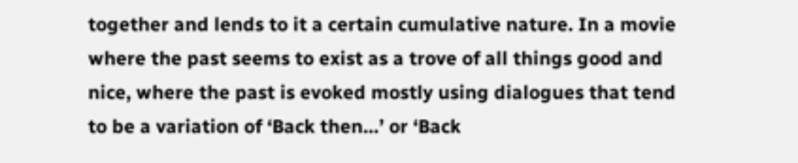together and lends to it a certain cumulative nature. In a movie where the past seems to exist as a trove of all things good and nice, where the past is evoked mostly using dialogues that tend to be a variation of ‘Back then…’ or ‘Back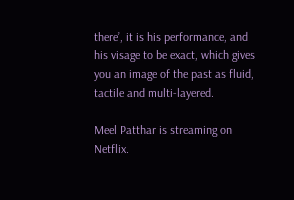there’, it is his performance, and his visage to be exact, which gives you an image of the past as fluid, tactile and multi-layered.

Meel Patthar is streaming on Netflix.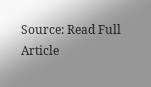Source: Read Full Article